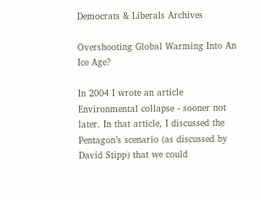Democrats & Liberals Archives

Overshooting Global Warming Into An Ice Age?

In 2004 I wrote an article Environmental collapse - sooner not later. In that article, I discussed the Pentagon’s scenario (as discussed by David Stipp) that we could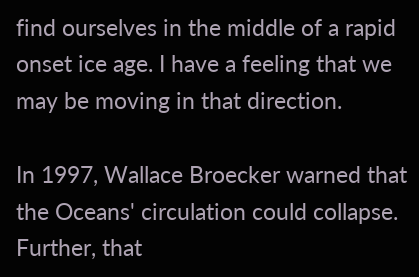find ourselves in the middle of a rapid onset ice age. I have a feeling that we may be moving in that direction.

In 1997, Wallace Broecker warned that the Oceans' circulation could collapse. Further, that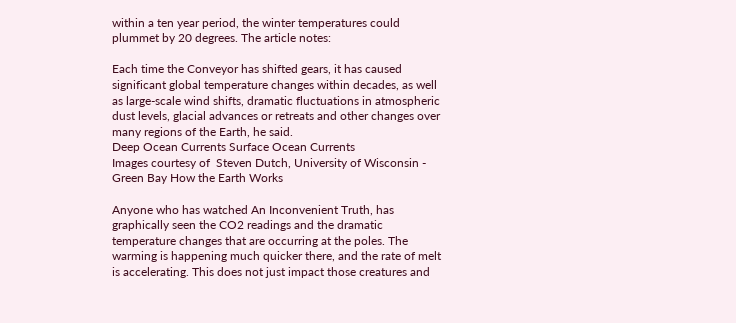within a ten year period, the winter temperatures could plummet by 20 degrees. The article notes:

Each time the Conveyor has shifted gears, it has caused significant global temperature changes within decades, as well as large-scale wind shifts, dramatic fluctuations in atmospheric dust levels, glacial advances or retreats and other changes over many regions of the Earth, he said.
Deep Ocean Currents Surface Ocean Currents
Images courtesy of  Steven Dutch, University of Wisconsin - Green Bay How the Earth Works

Anyone who has watched An Inconvenient Truth, has graphically seen the CO2 readings and the dramatic temperature changes that are occurring at the poles. The warming is happening much quicker there, and the rate of melt is accelerating. This does not just impact those creatures and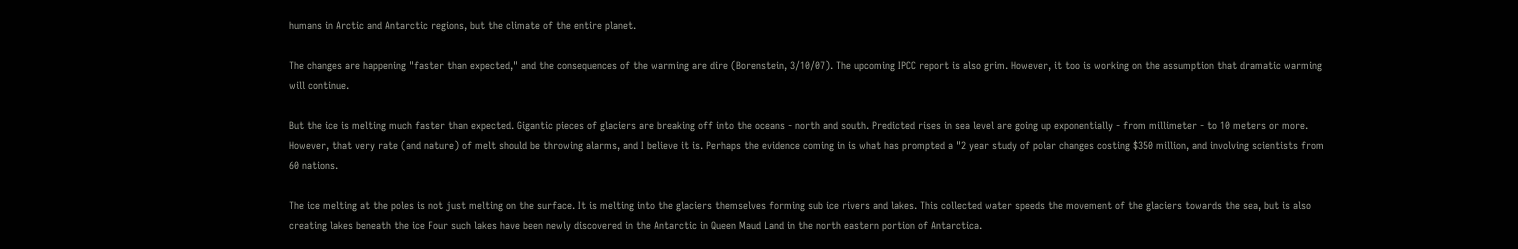humans in Arctic and Antarctic regions, but the climate of the entire planet.

The changes are happening "faster than expected," and the consequences of the warming are dire (Borenstein, 3/10/07). The upcoming IPCC report is also grim. However, it too is working on the assumption that dramatic warming will continue.

But the ice is melting much faster than expected. Gigantic pieces of glaciers are breaking off into the oceans - north and south. Predicted rises in sea level are going up exponentially - from millimeter - to 10 meters or more. However, that very rate (and nature) of melt should be throwing alarms, and I believe it is. Perhaps the evidence coming in is what has prompted a "2 year study of polar changes costing $350 million, and involving scientists from 60 nations.

The ice melting at the poles is not just melting on the surface. It is melting into the glaciers themselves forming sub ice rivers and lakes. This collected water speeds the movement of the glaciers towards the sea, but is also creating lakes beneath the ice Four such lakes have been newly discovered in the Antarctic in Queen Maud Land in the north eastern portion of Antarctica.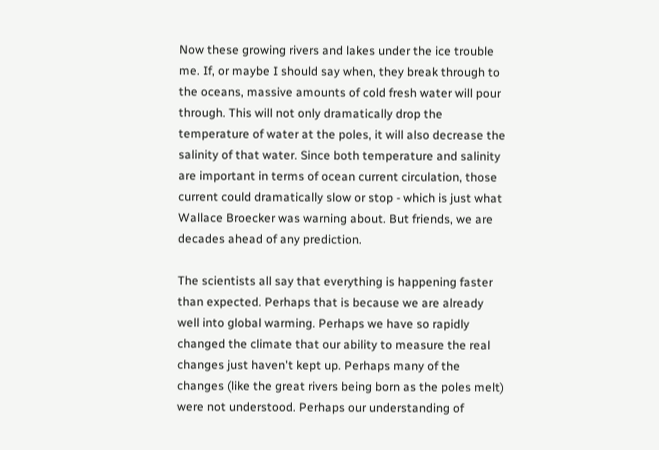Now these growing rivers and lakes under the ice trouble me. If, or maybe I should say when, they break through to the oceans, massive amounts of cold fresh water will pour through. This will not only dramatically drop the temperature of water at the poles, it will also decrease the salinity of that water. Since both temperature and salinity are important in terms of ocean current circulation, those current could dramatically slow or stop - which is just what Wallace Broecker was warning about. But friends, we are decades ahead of any prediction.

The scientists all say that everything is happening faster than expected. Perhaps that is because we are already well into global warming. Perhaps we have so rapidly changed the climate that our ability to measure the real changes just haven't kept up. Perhaps many of the changes (like the great rivers being born as the poles melt) were not understood. Perhaps our understanding of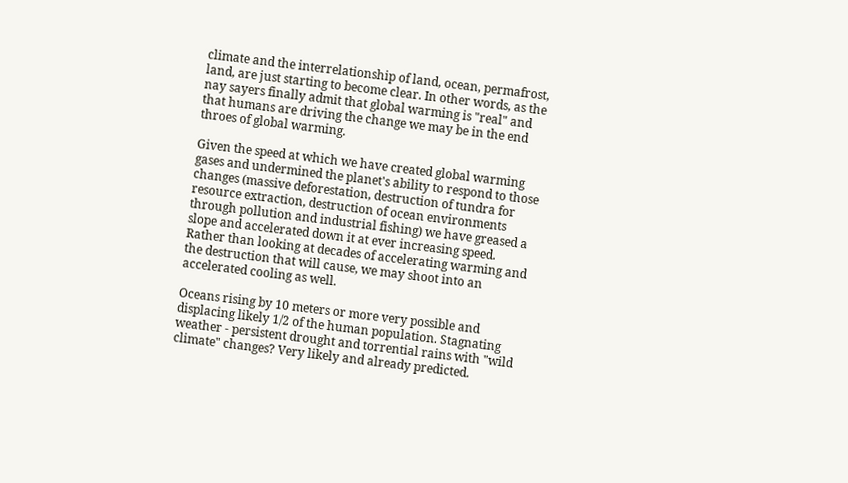climate and the interrelationship of land, ocean, permafrost, land, are just starting to become clear. In other words, as the nay sayers finally admit that global warming is "real" and that humans are driving the change we may be in the end throes of global warming.

Given the speed at which we have created global warming gases and undermined the planet's ability to respond to those changes (massive deforestation, destruction of tundra for resource extraction, destruction of ocean environments through pollution and industrial fishing) we have greased a slope and accelerated down it at ever increasing speed. Rather than looking at decades of accelerating warming and the destruction that will cause, we may shoot into an accelerated cooling as well.

Oceans rising by 10 meters or more very possible and displacing likely 1/2 of the human population. Stagnating weather - persistent drought and torrential rains with "wild climate" changes? Very likely and already predicted.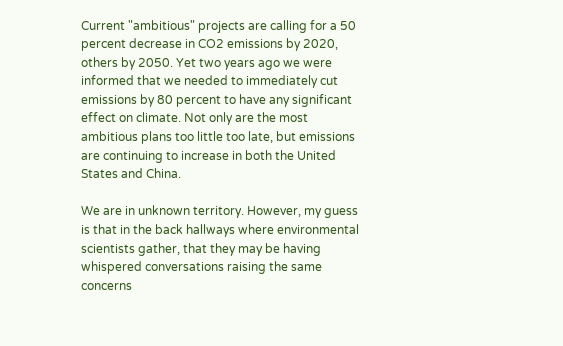Current "ambitious" projects are calling for a 50 percent decrease in CO2 emissions by 2020, others by 2050. Yet two years ago we were informed that we needed to immediately cut emissions by 80 percent to have any significant effect on climate. Not only are the most ambitious plans too little too late, but emissions are continuing to increase in both the United States and China.

We are in unknown territory. However, my guess is that in the back hallways where environmental scientists gather, that they may be having whispered conversations raising the same concerns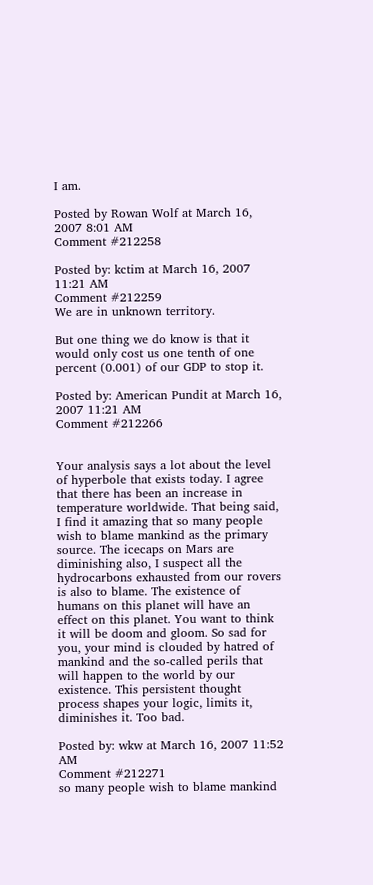I am.

Posted by Rowan Wolf at March 16, 2007 8:01 AM
Comment #212258

Posted by: kctim at March 16, 2007 11:21 AM
Comment #212259
We are in unknown territory.

But one thing we do know is that it would only cost us one tenth of one percent (0.001) of our GDP to stop it.

Posted by: American Pundit at March 16, 2007 11:21 AM
Comment #212266


Your analysis says a lot about the level of hyperbole that exists today. I agree that there has been an increase in temperature worldwide. That being said, I find it amazing that so many people wish to blame mankind as the primary source. The icecaps on Mars are diminishing also, I suspect all the hydrocarbons exhausted from our rovers is also to blame. The existence of humans on this planet will have an effect on this planet. You want to think it will be doom and gloom. So sad for you, your mind is clouded by hatred of mankind and the so-called perils that will happen to the world by our existence. This persistent thought process shapes your logic, limits it, diminishes it. Too bad.

Posted by: wkw at March 16, 2007 11:52 AM
Comment #212271
so many people wish to blame mankind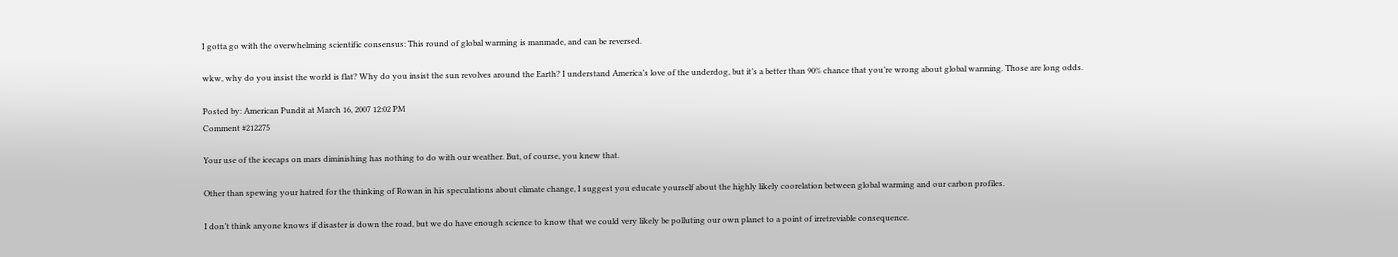I gotta go with the overwhelming scientific consensus: This round of global warming is manmade, and can be reversed.

wkw, why do you insist the world is flat? Why do you insist the sun revolves around the Earth? I understand America’s love of the underdog, but it’s a better than 90% chance that you’re wrong about global warming. Those are long odds.

Posted by: American Pundit at March 16, 2007 12:02 PM
Comment #212275

Your use of the icecaps on mars diminishing has nothing to do with our weather. But, of course, you knew that.

Other than spewing your hatred for the thinking of Rowan in his speculations about climate change, I suggest you educate yourself about the highly likely coorelation between global warming and our carbon profiles.

I don’t think anyone knows if disaster is down the road, but we do have enough science to know that we could very likely be polluting our own planet to a point of irretreviable consequence.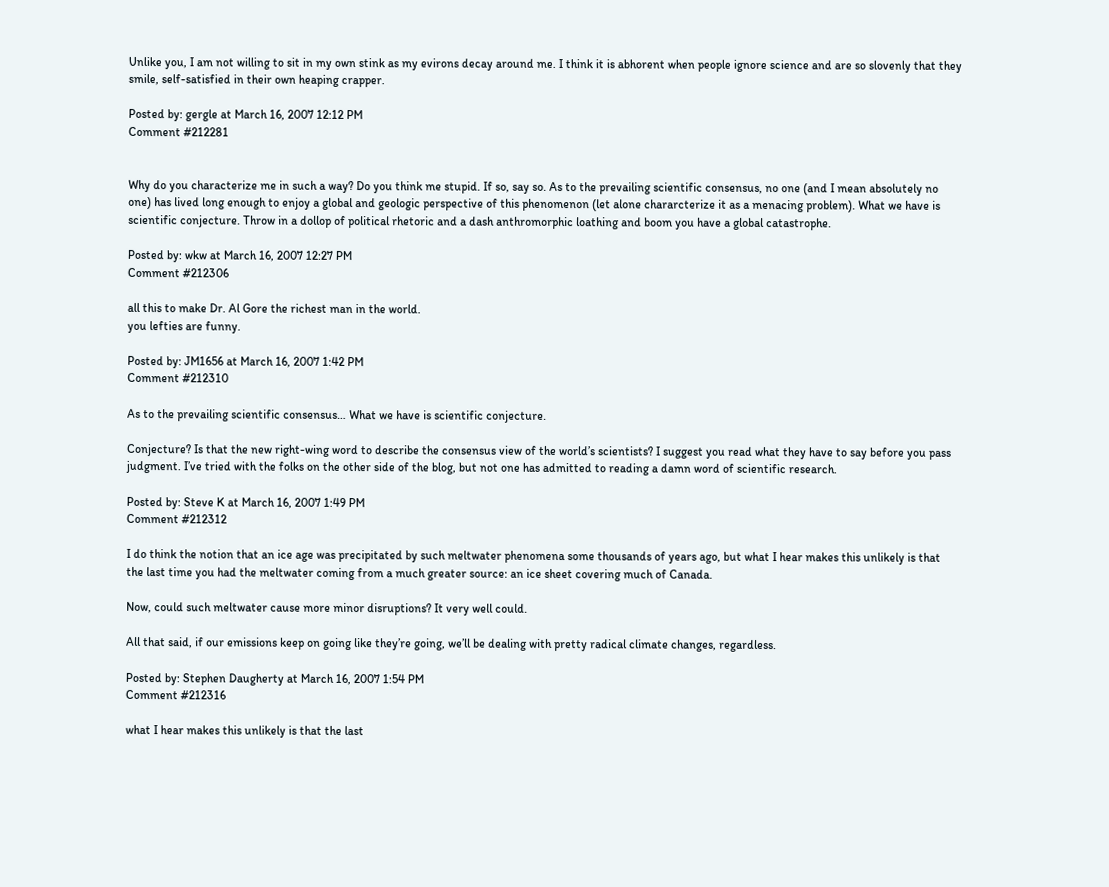Unlike you, I am not willing to sit in my own stink as my evirons decay around me. I think it is abhorent when people ignore science and are so slovenly that they smile, self-satisfied in their own heaping crapper.

Posted by: gergle at March 16, 2007 12:12 PM
Comment #212281


Why do you characterize me in such a way? Do you think me stupid. If so, say so. As to the prevailing scientific consensus, no one (and I mean absolutely no one) has lived long enough to enjoy a global and geologic perspective of this phenomenon (let alone chararcterize it as a menacing problem). What we have is scientific conjecture. Throw in a dollop of political rhetoric and a dash anthromorphic loathing and boom you have a global catastrophe.

Posted by: wkw at March 16, 2007 12:27 PM
Comment #212306

all this to make Dr. Al Gore the richest man in the world.
you lefties are funny.

Posted by: JM1656 at March 16, 2007 1:42 PM
Comment #212310

As to the prevailing scientific consensus… What we have is scientific conjecture.

Conjecture? Is that the new right-wing word to describe the consensus view of the world’s scientists? I suggest you read what they have to say before you pass judgment. I’ve tried with the folks on the other side of the blog, but not one has admitted to reading a damn word of scientific research.

Posted by: Steve K at March 16, 2007 1:49 PM
Comment #212312

I do think the notion that an ice age was precipitated by such meltwater phenomena some thousands of years ago, but what I hear makes this unlikely is that the last time you had the meltwater coming from a much greater source: an ice sheet covering much of Canada.

Now, could such meltwater cause more minor disruptions? It very well could.

All that said, if our emissions keep on going like they’re going, we’ll be dealing with pretty radical climate changes, regardless.

Posted by: Stephen Daugherty at March 16, 2007 1:54 PM
Comment #212316

what I hear makes this unlikely is that the last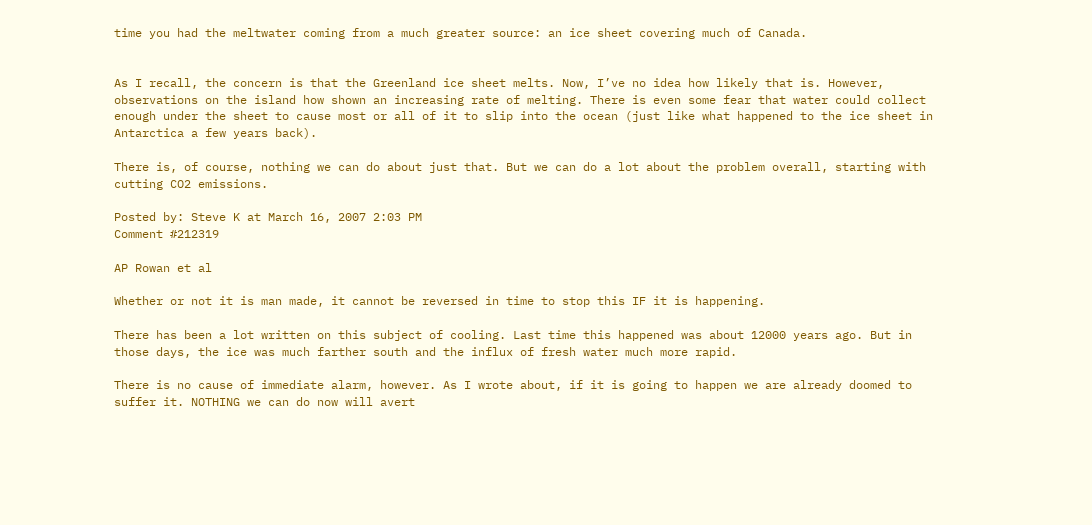time you had the meltwater coming from a much greater source: an ice sheet covering much of Canada.


As I recall, the concern is that the Greenland ice sheet melts. Now, I’ve no idea how likely that is. However, observations on the island how shown an increasing rate of melting. There is even some fear that water could collect enough under the sheet to cause most or all of it to slip into the ocean (just like what happened to the ice sheet in Antarctica a few years back).

There is, of course, nothing we can do about just that. But we can do a lot about the problem overall, starting with cutting CO2 emissions.

Posted by: Steve K at March 16, 2007 2:03 PM
Comment #212319

AP Rowan et al

Whether or not it is man made, it cannot be reversed in time to stop this IF it is happening.

There has been a lot written on this subject of cooling. Last time this happened was about 12000 years ago. But in those days, the ice was much farther south and the influx of fresh water much more rapid.

There is no cause of immediate alarm, however. As I wrote about, if it is going to happen we are already doomed to suffer it. NOTHING we can do now will avert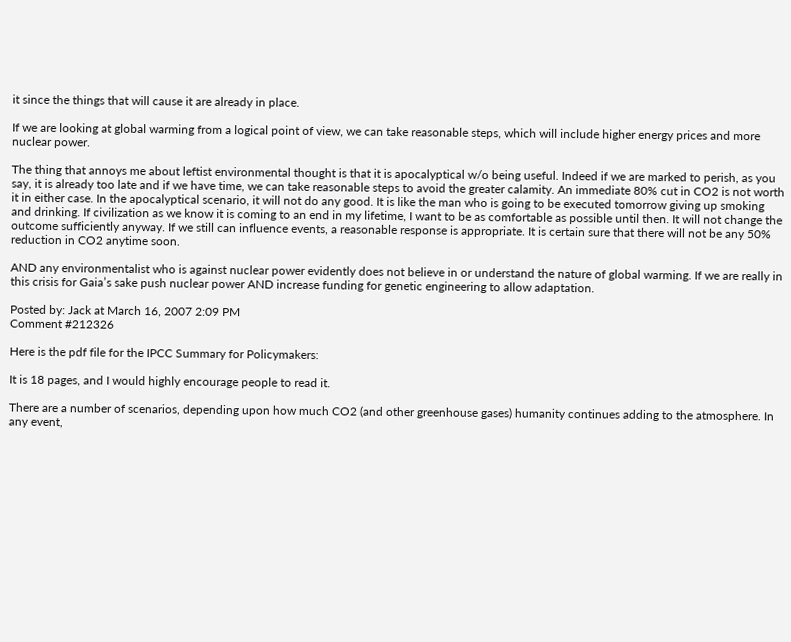it since the things that will cause it are already in place.

If we are looking at global warming from a logical point of view, we can take reasonable steps, which will include higher energy prices and more nuclear power.

The thing that annoys me about leftist environmental thought is that it is apocalyptical w/o being useful. Indeed if we are marked to perish, as you say, it is already too late and if we have time, we can take reasonable steps to avoid the greater calamity. An immediate 80% cut in CO2 is not worth it in either case. In the apocalyptical scenario, it will not do any good. It is like the man who is going to be executed tomorrow giving up smoking and drinking. If civilization as we know it is coming to an end in my lifetime, I want to be as comfortable as possible until then. It will not change the outcome sufficiently anyway. If we still can influence events, a reasonable response is appropriate. It is certain sure that there will not be any 50% reduction in CO2 anytime soon.

AND any environmentalist who is against nuclear power evidently does not believe in or understand the nature of global warming. If we are really in this crisis for Gaia’s sake push nuclear power AND increase funding for genetic engineering to allow adaptation.

Posted by: Jack at March 16, 2007 2:09 PM
Comment #212326

Here is the pdf file for the IPCC Summary for Policymakers:

It is 18 pages, and I would highly encourage people to read it.

There are a number of scenarios, depending upon how much CO2 (and other greenhouse gases) humanity continues adding to the atmosphere. In any event,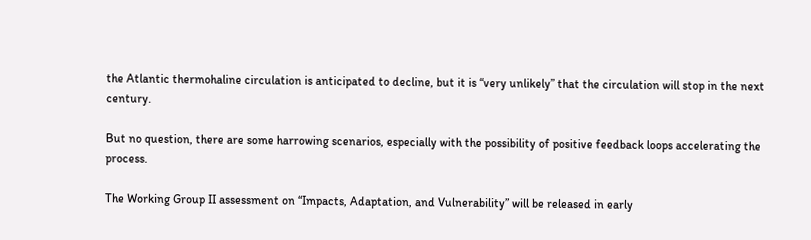the Atlantic thermohaline circulation is anticipated to decline, but it is “very unlikely” that the circulation will stop in the next century.

But no question, there are some harrowing scenarios, especially with the possibility of positive feedback loops accelerating the process.

The Working Group II assessment on “Impacts, Adaptation, and Vulnerability” will be released in early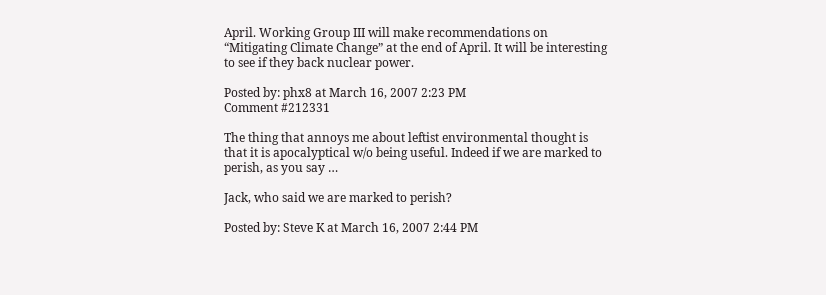April. Working Group III will make recommendations on “Mitigating Climate Change” at the end of April. It will be interesting to see if they back nuclear power.

Posted by: phx8 at March 16, 2007 2:23 PM
Comment #212331

The thing that annoys me about leftist environmental thought is that it is apocalyptical w/o being useful. Indeed if we are marked to perish, as you say …

Jack, who said we are marked to perish?

Posted by: Steve K at March 16, 2007 2:44 PM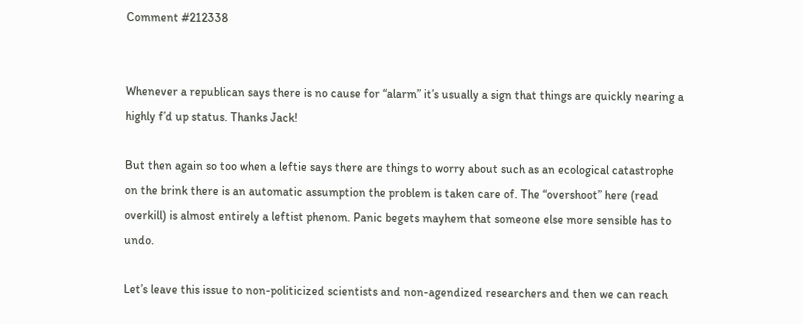Comment #212338


Whenever a republican says there is no cause for “alarm” it’s usually a sign that things are quickly nearing a highly f’d up status. Thanks Jack!

But then again so too when a leftie says there are things to worry about such as an ecological catastrophe on the brink there is an automatic assumption the problem is taken care of. The “overshoot” here (read overkill) is almost entirely a leftist phenom. Panic begets mayhem that someone else more sensible has to undo.

Let’s leave this issue to non-politicized scientists and non-agendized researchers and then we can reach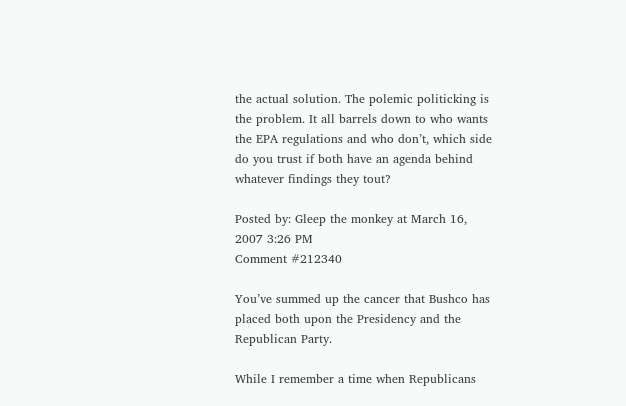the actual solution. The polemic politicking is the problem. It all barrels down to who wants the EPA regulations and who don’t, which side do you trust if both have an agenda behind whatever findings they tout?

Posted by: Gleep the monkey at March 16, 2007 3:26 PM
Comment #212340

You’ve summed up the cancer that Bushco has placed both upon the Presidency and the Republican Party.

While I remember a time when Republicans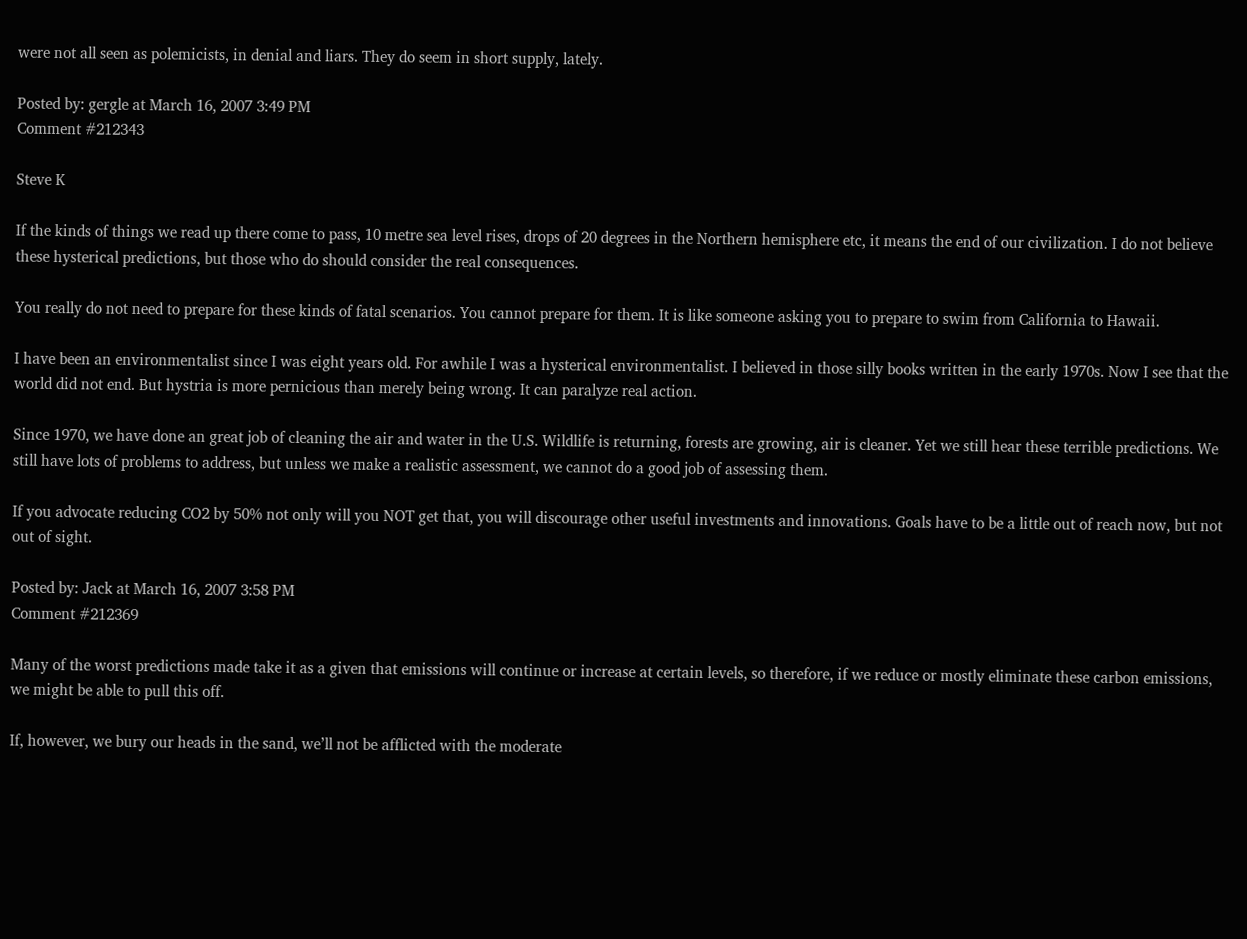were not all seen as polemicists, in denial and liars. They do seem in short supply, lately.

Posted by: gergle at March 16, 2007 3:49 PM
Comment #212343

Steve K

If the kinds of things we read up there come to pass, 10 metre sea level rises, drops of 20 degrees in the Northern hemisphere etc, it means the end of our civilization. I do not believe these hysterical predictions, but those who do should consider the real consequences.

You really do not need to prepare for these kinds of fatal scenarios. You cannot prepare for them. It is like someone asking you to prepare to swim from California to Hawaii.

I have been an environmentalist since I was eight years old. For awhile I was a hysterical environmentalist. I believed in those silly books written in the early 1970s. Now I see that the world did not end. But hystria is more pernicious than merely being wrong. It can paralyze real action.

Since 1970, we have done an great job of cleaning the air and water in the U.S. Wildlife is returning, forests are growing, air is cleaner. Yet we still hear these terrible predictions. We still have lots of problems to address, but unless we make a realistic assessment, we cannot do a good job of assessing them.

If you advocate reducing CO2 by 50% not only will you NOT get that, you will discourage other useful investments and innovations. Goals have to be a little out of reach now, but not out of sight.

Posted by: Jack at March 16, 2007 3:58 PM
Comment #212369

Many of the worst predictions made take it as a given that emissions will continue or increase at certain levels, so therefore, if we reduce or mostly eliminate these carbon emissions, we might be able to pull this off.

If, however, we bury our heads in the sand, we’ll not be afflicted with the moderate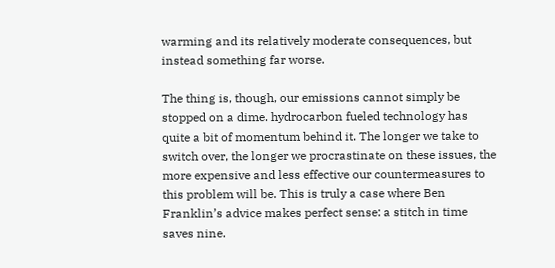warming and its relatively moderate consequences, but instead something far worse.

The thing is, though, our emissions cannot simply be stopped on a dime. hydrocarbon fueled technology has quite a bit of momentum behind it. The longer we take to switch over, the longer we procrastinate on these issues, the more expensive and less effective our countermeasures to this problem will be. This is truly a case where Ben Franklin’s advice makes perfect sense: a stitch in time saves nine.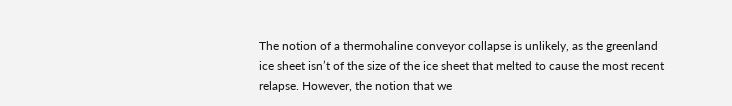The notion of a thermohaline conveyor collapse is unlikely, as the greenland ice sheet isn’t of the size of the ice sheet that melted to cause the most recent relapse. However, the notion that we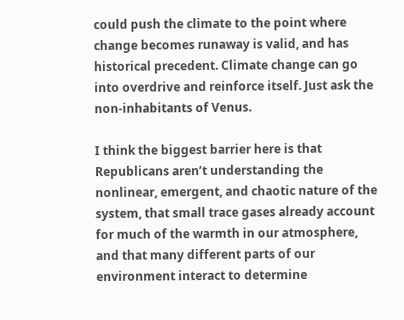could push the climate to the point where change becomes runaway is valid, and has historical precedent. Climate change can go into overdrive and reinforce itself. Just ask the non-inhabitants of Venus.

I think the biggest barrier here is that Republicans aren’t understanding the nonlinear, emergent, and chaotic nature of the system, that small trace gases already account for much of the warmth in our atmosphere, and that many different parts of our environment interact to determine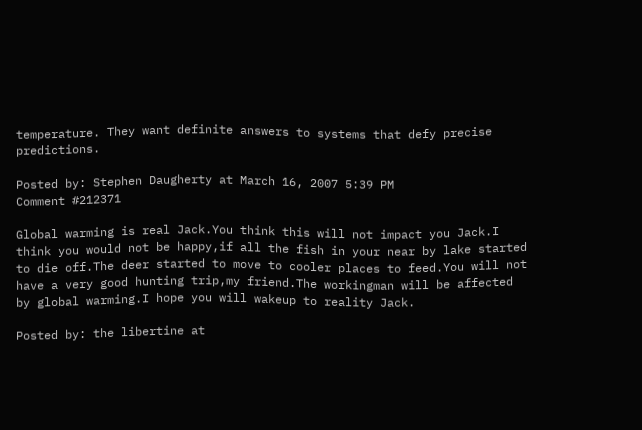temperature. They want definite answers to systems that defy precise predictions.

Posted by: Stephen Daugherty at March 16, 2007 5:39 PM
Comment #212371

Global warming is real Jack.You think this will not impact you Jack.I think you would not be happy,if all the fish in your near by lake started to die off.The deer started to move to cooler places to feed.You will not have a very good hunting trip,my friend.The workingman will be affected by global warming.I hope you will wakeup to reality Jack.

Posted by: the libertine at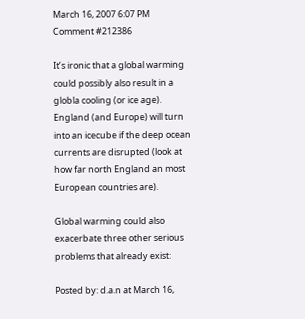March 16, 2007 6:07 PM
Comment #212386

It’s ironic that a global warming could possibly also result in a globla cooling (or ice age). England (and Europe) will turn into an icecube if the deep ocean currents are disrupted (look at how far north England an most European countries are).

Global warming could also exacerbate three other serious problems that already exist:

Posted by: d.a.n at March 16,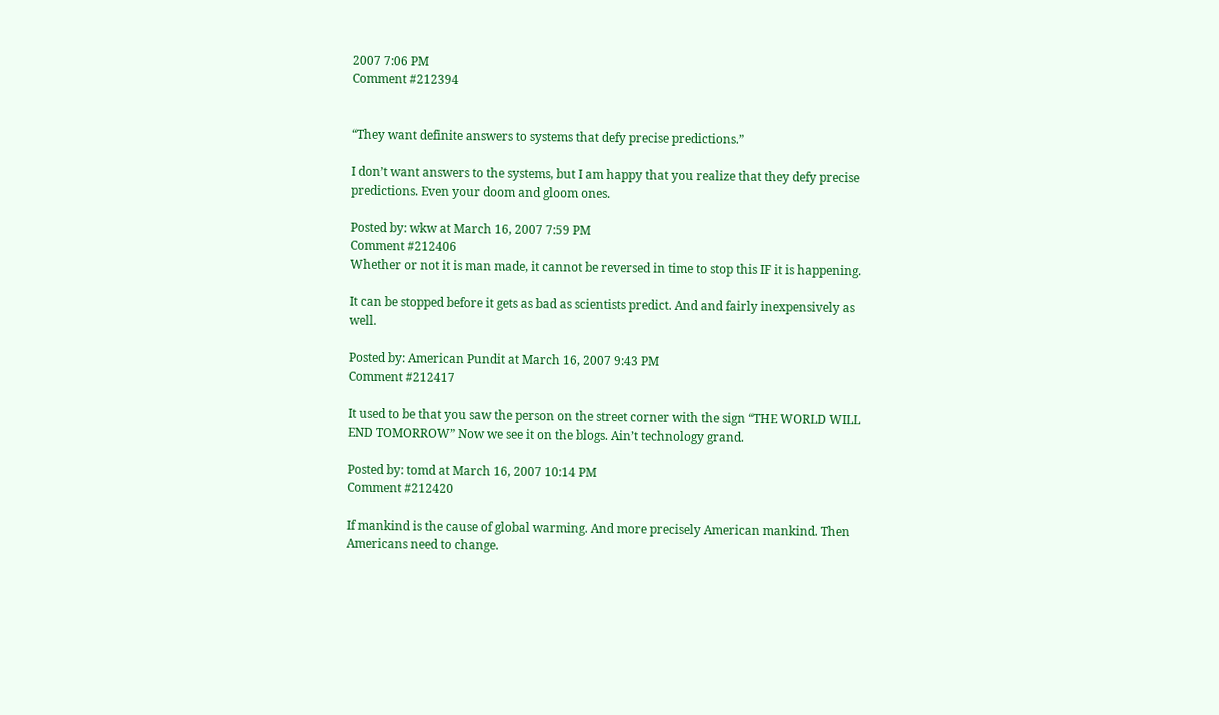2007 7:06 PM
Comment #212394


“They want definite answers to systems that defy precise predictions.”

I don’t want answers to the systems, but I am happy that you realize that they defy precise predictions. Even your doom and gloom ones.

Posted by: wkw at March 16, 2007 7:59 PM
Comment #212406
Whether or not it is man made, it cannot be reversed in time to stop this IF it is happening.

It can be stopped before it gets as bad as scientists predict. And and fairly inexpensively as well.

Posted by: American Pundit at March 16, 2007 9:43 PM
Comment #212417

It used to be that you saw the person on the street corner with the sign “THE WORLD WILL END TOMORROW” Now we see it on the blogs. Ain’t technology grand.

Posted by: tomd at March 16, 2007 10:14 PM
Comment #212420

If mankind is the cause of global warming. And more precisely American mankind. Then Americans need to change.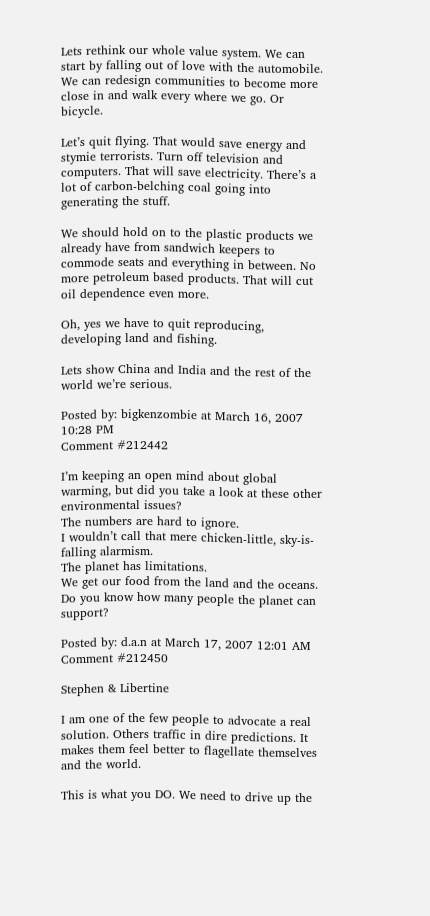Lets rethink our whole value system. We can start by falling out of love with the automobile. We can redesign communities to become more close in and walk every where we go. Or bicycle.

Let’s quit flying. That would save energy and stymie terrorists. Turn off television and computers. That will save electricity. There’s a lot of carbon-belching coal going into generating the stuff.

We should hold on to the plastic products we already have from sandwich keepers to commode seats and everything in between. No more petroleum based products. That will cut oil dependence even more.

Oh, yes we have to quit reproducing, developing land and fishing.

Lets show China and India and the rest of the world we’re serious.

Posted by: bigkenzombie at March 16, 2007 10:28 PM
Comment #212442

I’m keeping an open mind about global warming, but did you take a look at these other environmental issues?
The numbers are hard to ignore.
I wouldn’t call that mere chicken-little, sky-is-falling alarmism.
The planet has limitations.
We get our food from the land and the oceans.
Do you know how many people the planet can support?

Posted by: d.a.n at March 17, 2007 12:01 AM
Comment #212450

Stephen & Libertine

I am one of the few people to advocate a real solution. Others traffic in dire predictions. It makes them feel better to flagellate themselves and the world.

This is what you DO. We need to drive up the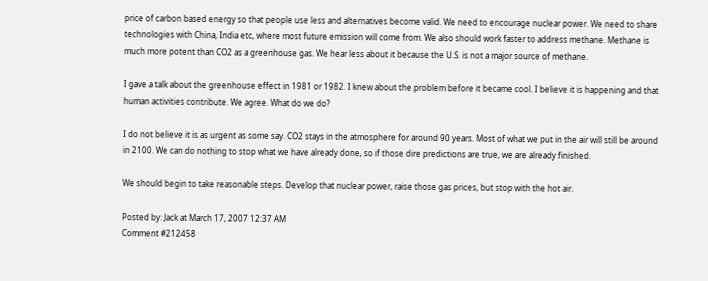price of carbon based energy so that people use less and alternatives become valid. We need to encourage nuclear power. We need to share technologies with China, India etc, where most future emission will come from. We also should work faster to address methane. Methane is much more potent than CO2 as a greenhouse gas. We hear less about it because the U.S. is not a major source of methane.

I gave a talk about the greenhouse effect in 1981 or 1982. I knew about the problem before it became cool. I believe it is happening and that human activities contribute. We agree. What do we do?

I do not believe it is as urgent as some say. CO2 stays in the atmosphere for around 90 years. Most of what we put in the air will still be around in 2100. We can do nothing to stop what we have already done, so if those dire predictions are true, we are already finished.

We should begin to take reasonable steps. Develop that nuclear power, raise those gas prices, but stop with the hot air.

Posted by: Jack at March 17, 2007 12:37 AM
Comment #212458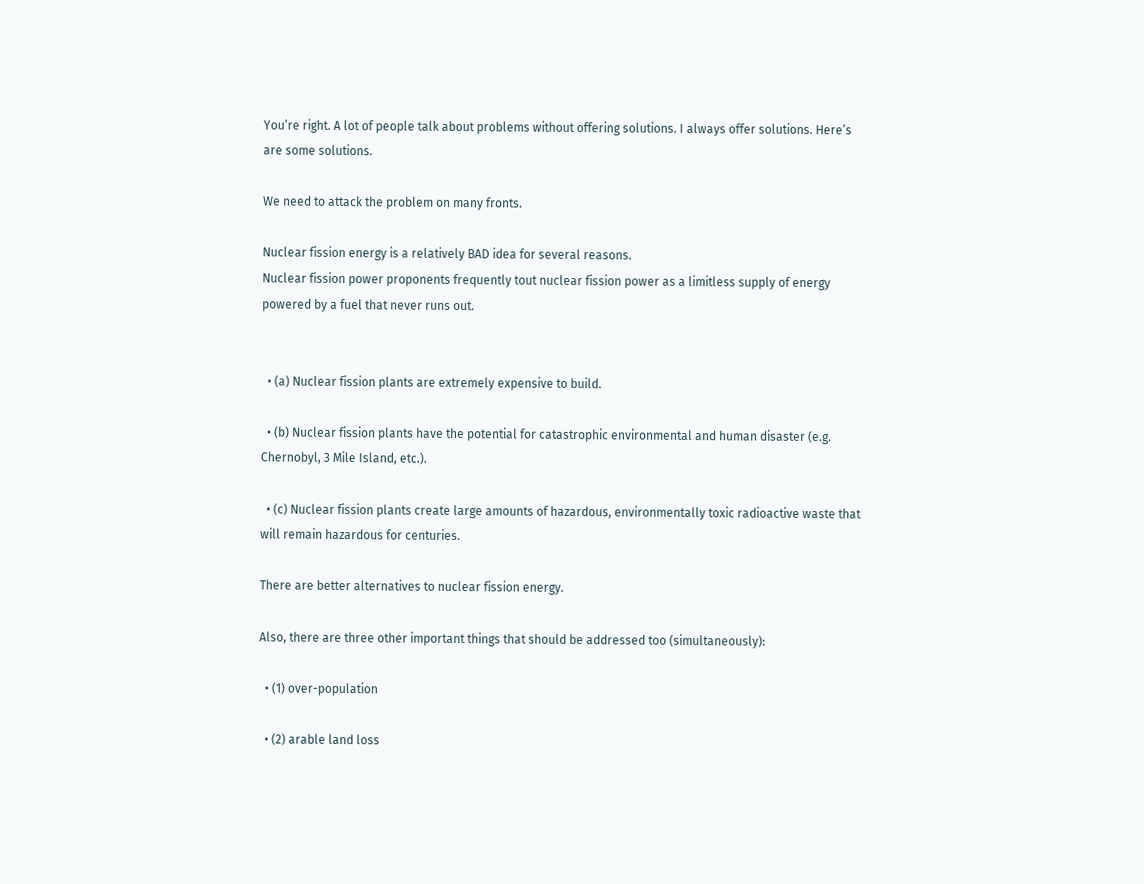You’re right. A lot of people talk about problems without offering solutions. I always offer solutions. Here’s are some solutions.

We need to attack the problem on many fronts.

Nuclear fission energy is a relatively BAD idea for several reasons.
Nuclear fission power proponents frequently tout nuclear fission power as a limitless supply of energy powered by a fuel that never runs out.


  • (a) Nuclear fission plants are extremely expensive to build.

  • (b) Nuclear fission plants have the potential for catastrophic environmental and human disaster (e.g. Chernobyl, 3 Mile Island, etc.).

  • (c) Nuclear fission plants create large amounts of hazardous, environmentally toxic radioactive waste that will remain hazardous for centuries.

There are better alternatives to nuclear fission energy.

Also, there are three other important things that should be addressed too (simultaneously):

  • (1) over-population

  • (2) arable land loss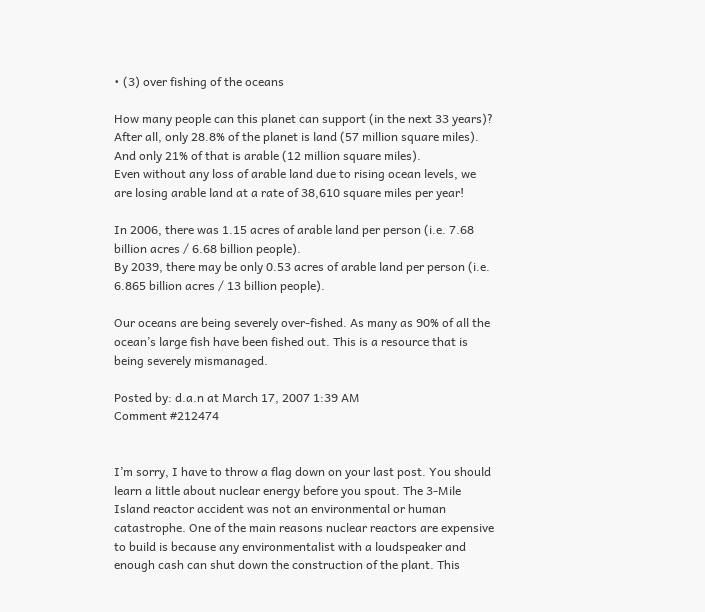• (3) over fishing of the oceans

How many people can this planet can support (in the next 33 years)?
After all, only 28.8% of the planet is land (57 million square miles).
And only 21% of that is arable (12 million square miles).
Even without any loss of arable land due to rising ocean levels, we are losing arable land at a rate of 38,610 square miles per year!

In 2006, there was 1.15 acres of arable land per person (i.e. 7.68 billion acres / 6.68 billion people).
By 2039, there may be only 0.53 acres of arable land per person (i.e. 6.865 billion acres / 13 billion people).

Our oceans are being severely over-fished. As many as 90% of all the ocean’s large fish have been fished out. This is a resource that is being severely mismanaged.

Posted by: d.a.n at March 17, 2007 1:39 AM
Comment #212474


I’m sorry, I have to throw a flag down on your last post. You should learn a little about nuclear energy before you spout. The 3-Mile Island reactor accident was not an environmental or human catastrophe. One of the main reasons nuclear reactors are expensive to build is because any environmentalist with a loudspeaker and enough cash can shut down the construction of the plant. This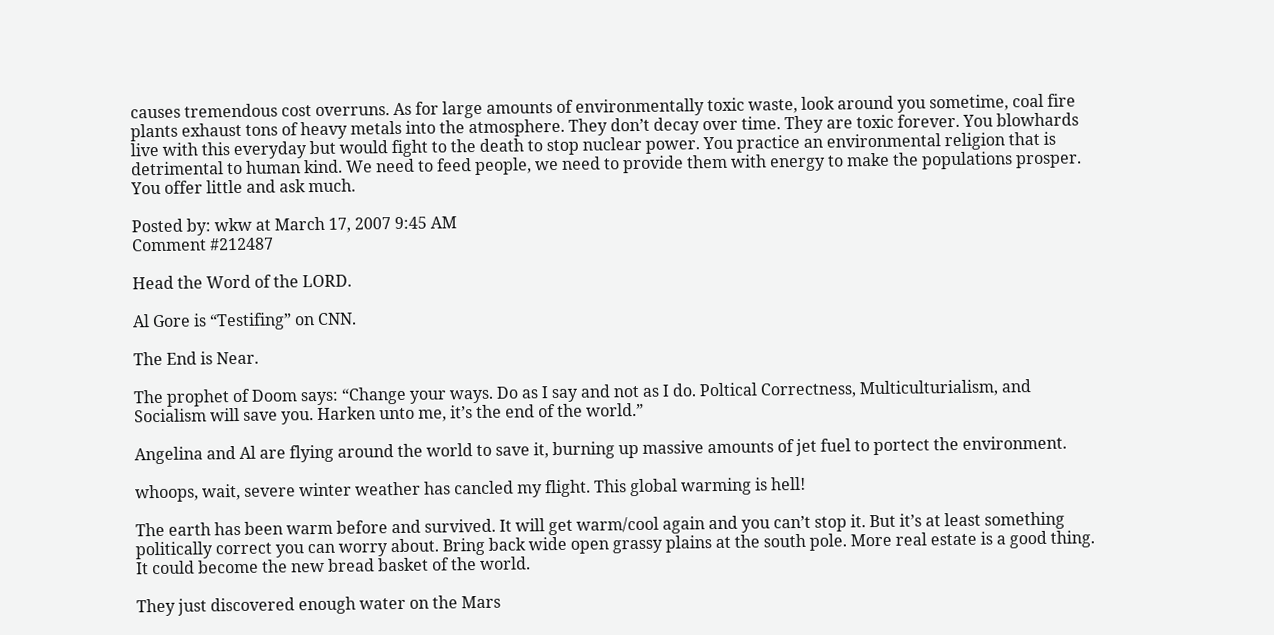causes tremendous cost overruns. As for large amounts of environmentally toxic waste, look around you sometime, coal fire plants exhaust tons of heavy metals into the atmosphere. They don’t decay over time. They are toxic forever. You blowhards live with this everyday but would fight to the death to stop nuclear power. You practice an environmental religion that is detrimental to human kind. We need to feed people, we need to provide them with energy to make the populations prosper. You offer little and ask much.

Posted by: wkw at March 17, 2007 9:45 AM
Comment #212487

Head the Word of the LORD.

Al Gore is “Testifing” on CNN.

The End is Near.

The prophet of Doom says: “Change your ways. Do as I say and not as I do. Poltical Correctness, Multiculturialism, and Socialism will save you. Harken unto me, it’s the end of the world.”

Angelina and Al are flying around the world to save it, burning up massive amounts of jet fuel to portect the environment.

whoops, wait, severe winter weather has cancled my flight. This global warming is hell!

The earth has been warm before and survived. It will get warm/cool again and you can’t stop it. But it’s at least something politically correct you can worry about. Bring back wide open grassy plains at the south pole. More real estate is a good thing. It could become the new bread basket of the world.

They just discovered enough water on the Mars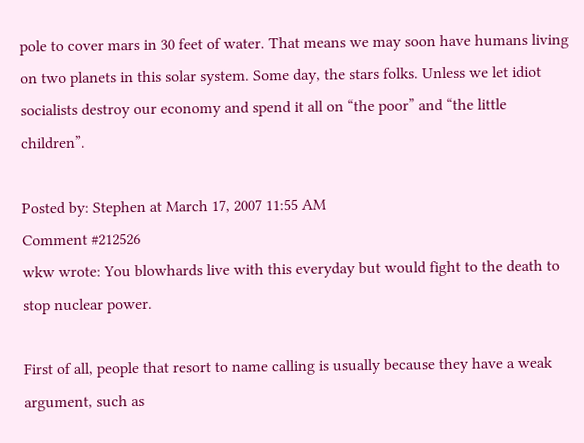pole to cover mars in 30 feet of water. That means we may soon have humans living on two planets in this solar system. Some day, the stars folks. Unless we let idiot socialists destroy our economy and spend it all on “the poor” and “the little children”.

Posted by: Stephen at March 17, 2007 11:55 AM
Comment #212526
wkw wrote: You blowhards live with this everyday but would fight to the death to stop nuclear power.

First of all, people that resort to name calling is usually because they have a weak argument, such as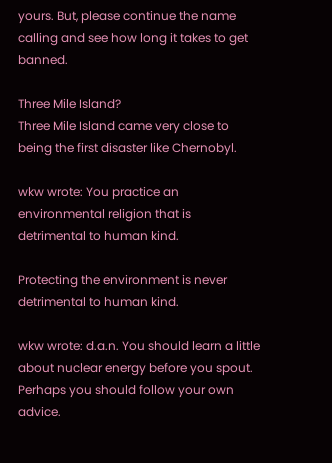yours. But, please continue the name calling and see how long it takes to get banned.

Three Mile Island?
Three Mile Island came very close to being the first disaster like Chernobyl.

wkw wrote: You practice an environmental religion that is detrimental to human kind.

Protecting the environment is never detrimental to human kind.

wkw wrote: d.a.n. You should learn a little about nuclear energy before you spout.
Perhaps you should follow your own advice.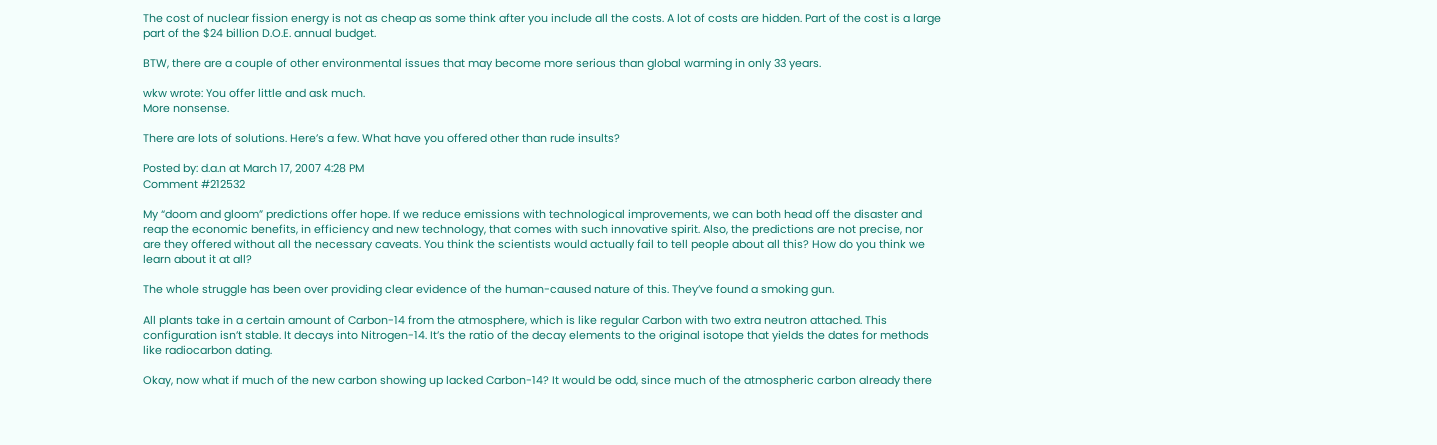The cost of nuclear fission energy is not as cheap as some think after you include all the costs. A lot of costs are hidden. Part of the cost is a large part of the $24 billion D.O.E. annual budget.

BTW, there are a couple of other environmental issues that may become more serious than global warming in only 33 years.

wkw wrote: You offer little and ask much.
More nonsense.

There are lots of solutions. Here’s a few. What have you offered other than rude insults?

Posted by: d.a.n at March 17, 2007 4:28 PM
Comment #212532

My “doom and gloom” predictions offer hope. If we reduce emissions with technological improvements, we can both head off the disaster and reap the economic benefits, in efficiency and new technology, that comes with such innovative spirit. Also, the predictions are not precise, nor are they offered without all the necessary caveats. You think the scientists would actually fail to tell people about all this? How do you think we learn about it at all?

The whole struggle has been over providing clear evidence of the human-caused nature of this. They’ve found a smoking gun.

All plants take in a certain amount of Carbon-14 from the atmosphere, which is like regular Carbon with two extra neutron attached. This configuration isn’t stable. It decays into Nitrogen-14. It’s the ratio of the decay elements to the original isotope that yields the dates for methods like radiocarbon dating.

Okay, now what if much of the new carbon showing up lacked Carbon-14? It would be odd, since much of the atmospheric carbon already there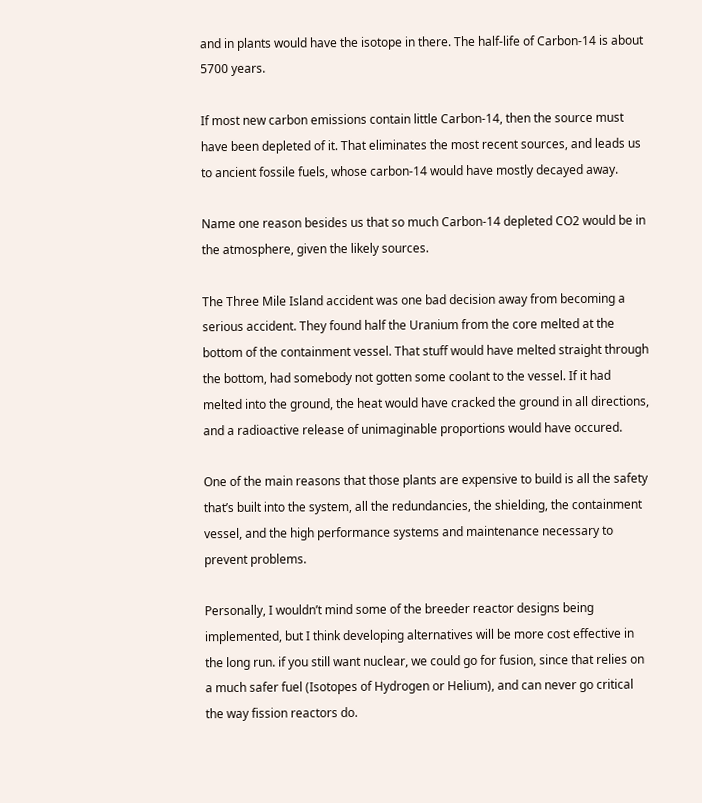and in plants would have the isotope in there. The half-life of Carbon-14 is about 5700 years.

If most new carbon emissions contain little Carbon-14, then the source must have been depleted of it. That eliminates the most recent sources, and leads us to ancient fossile fuels, whose carbon-14 would have mostly decayed away.

Name one reason besides us that so much Carbon-14 depleted CO2 would be in the atmosphere, given the likely sources.

The Three Mile Island accident was one bad decision away from becoming a serious accident. They found half the Uranium from the core melted at the bottom of the containment vessel. That stuff would have melted straight through the bottom, had somebody not gotten some coolant to the vessel. If it had melted into the ground, the heat would have cracked the ground in all directions, and a radioactive release of unimaginable proportions would have occured.

One of the main reasons that those plants are expensive to build is all the safety that’s built into the system, all the redundancies, the shielding, the containment vessel, and the high performance systems and maintenance necessary to prevent problems.

Personally, I wouldn’t mind some of the breeder reactor designs being implemented, but I think developing alternatives will be more cost effective in the long run. if you still want nuclear, we could go for fusion, since that relies on a much safer fuel (Isotopes of Hydrogen or Helium), and can never go critical the way fission reactors do.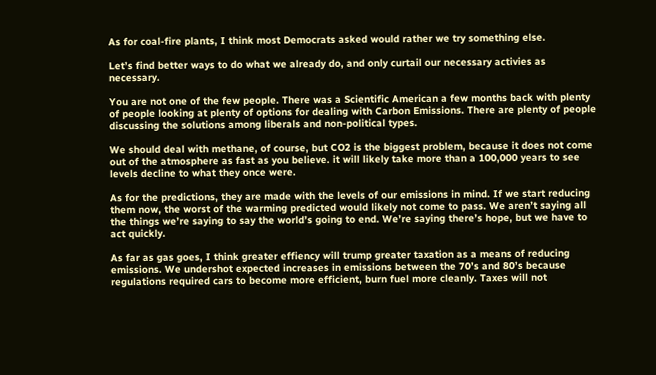As for coal-fire plants, I think most Democrats asked would rather we try something else.

Let’s find better ways to do what we already do, and only curtail our necessary activies as necessary.

You are not one of the few people. There was a Scientific American a few months back with plenty of people looking at plenty of options for dealing with Carbon Emissions. There are plenty of people discussing the solutions among liberals and non-political types.

We should deal with methane, of course, but CO2 is the biggest problem, because it does not come out of the atmosphere as fast as you believe. it will likely take more than a 100,000 years to see levels decline to what they once were.

As for the predictions, they are made with the levels of our emissions in mind. If we start reducing them now, the worst of the warming predicted would likely not come to pass. We aren’t saying all the things we’re saying to say the world’s going to end. We’re saying there’s hope, but we have to act quickly.

As far as gas goes, I think greater effiency will trump greater taxation as a means of reducing emissions. We undershot expected increases in emissions between the 70’s and 80’s because regulations required cars to become more efficient, burn fuel more cleanly. Taxes will not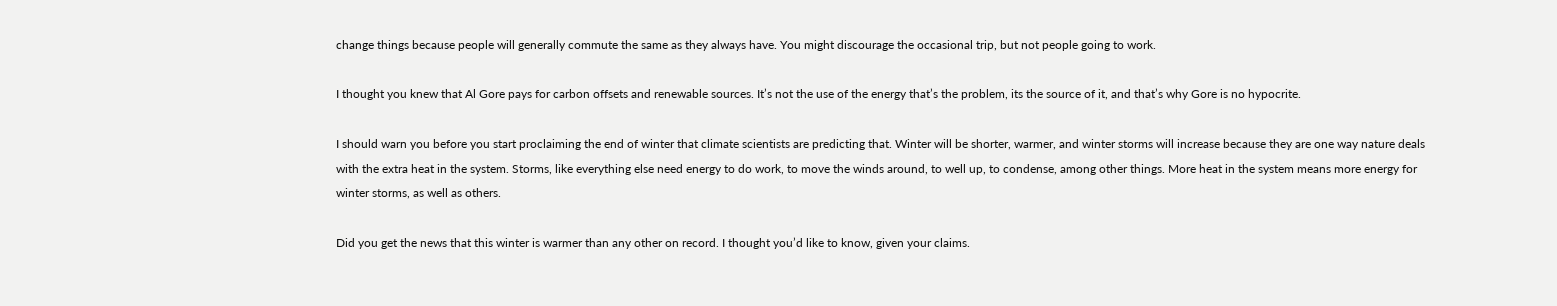change things because people will generally commute the same as they always have. You might discourage the occasional trip, but not people going to work.

I thought you knew that Al Gore pays for carbon offsets and renewable sources. It’s not the use of the energy that’s the problem, its the source of it, and that’s why Gore is no hypocrite.

I should warn you before you start proclaiming the end of winter that climate scientists are predicting that. Winter will be shorter, warmer, and winter storms will increase because they are one way nature deals with the extra heat in the system. Storms, like everything else need energy to do work, to move the winds around, to well up, to condense, among other things. More heat in the system means more energy for winter storms, as well as others.

Did you get the news that this winter is warmer than any other on record. I thought you’d like to know, given your claims.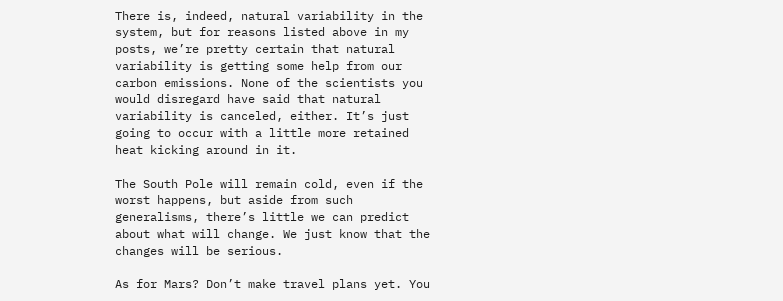There is, indeed, natural variability in the system, but for reasons listed above in my posts, we’re pretty certain that natural variability is getting some help from our carbon emissions. None of the scientists you would disregard have said that natural variability is canceled, either. It’s just going to occur with a little more retained heat kicking around in it.

The South Pole will remain cold, even if the worst happens, but aside from such generalisms, there’s little we can predict about what will change. We just know that the changes will be serious.

As for Mars? Don’t make travel plans yet. You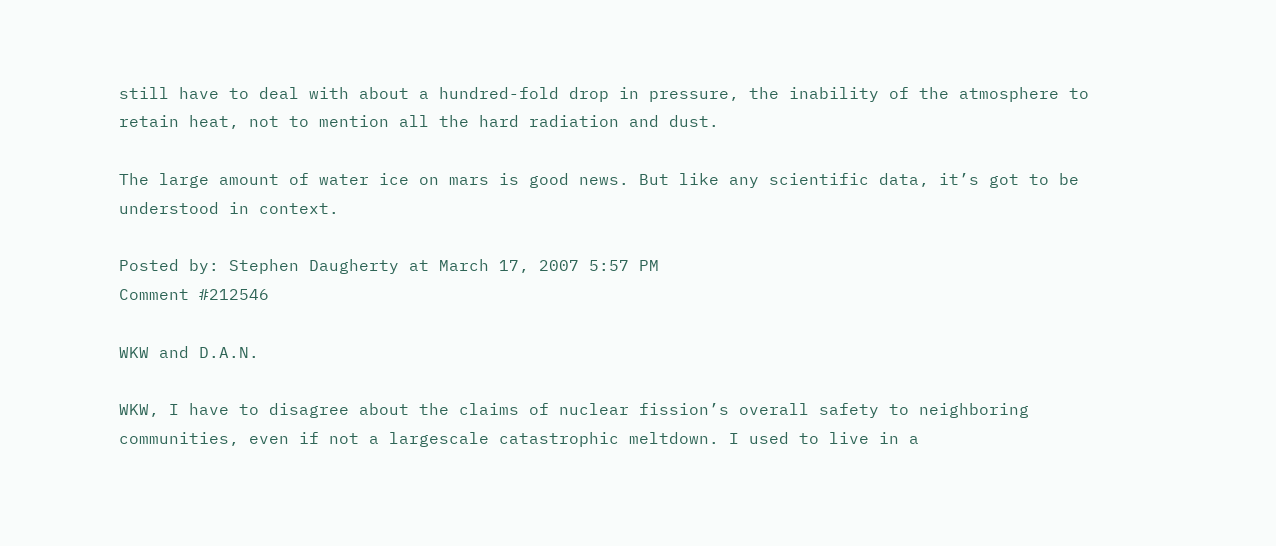still have to deal with about a hundred-fold drop in pressure, the inability of the atmosphere to retain heat, not to mention all the hard radiation and dust.

The large amount of water ice on mars is good news. But like any scientific data, it’s got to be understood in context.

Posted by: Stephen Daugherty at March 17, 2007 5:57 PM
Comment #212546

WKW and D.A.N.

WKW, I have to disagree about the claims of nuclear fission’s overall safety to neighboring communities, even if not a largescale catastrophic meltdown. I used to live in a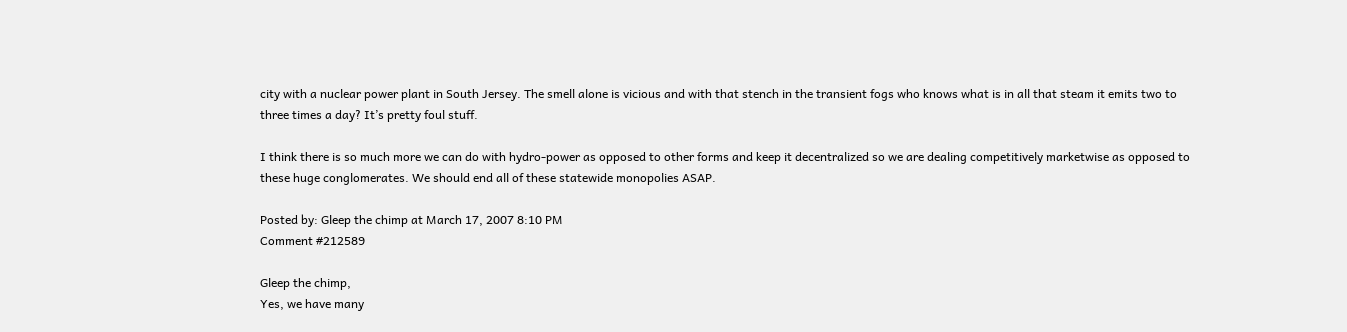city with a nuclear power plant in South Jersey. The smell alone is vicious and with that stench in the transient fogs who knows what is in all that steam it emits two to three times a day? It’s pretty foul stuff.

I think there is so much more we can do with hydro-power as opposed to other forms and keep it decentralized so we are dealing competitively marketwise as opposed to these huge conglomerates. We should end all of these statewide monopolies ASAP.

Posted by: Gleep the chimp at March 17, 2007 8:10 PM
Comment #212589

Gleep the chimp,
Yes, we have many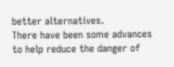better alternatives.
There have been some advances to help reduce the danger of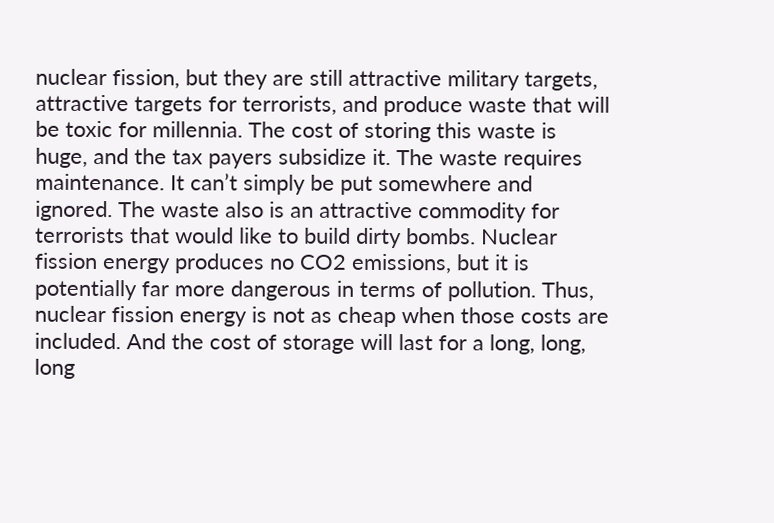nuclear fission, but they are still attractive military targets, attractive targets for terrorists, and produce waste that will be toxic for millennia. The cost of storing this waste is huge, and the tax payers subsidize it. The waste requires maintenance. It can’t simply be put somewhere and ignored. The waste also is an attractive commodity for terrorists that would like to build dirty bombs. Nuclear fission energy produces no CO2 emissions, but it is potentially far more dangerous in terms of pollution. Thus, nuclear fission energy is not as cheap when those costs are included. And the cost of storage will last for a long, long, long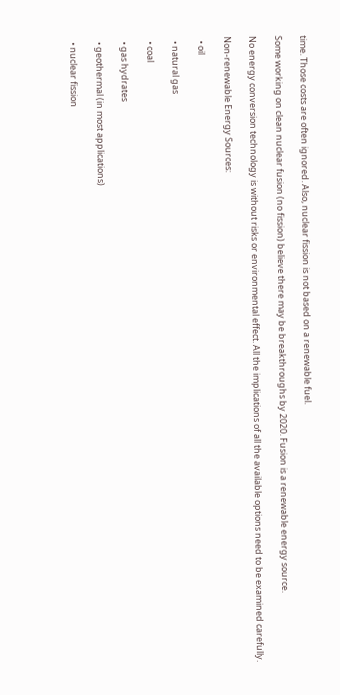time. Those costs are often ignored. Also, nuclear fission is not based on a renewable fuel.

Some working on clean nuclear fusion (no fission) believe there may be breakthroughs by 2020. Fusion is a renewable energy source.

No energy conversion technology is without risks or environmental effect. All the implications of all the available options need to be examined carefully.

Non-renewable Energy Sources:

  • oil

  • natural gas

  • coal

  • gas hydrates

  • geothermal (in most applications)

  • nuclear fission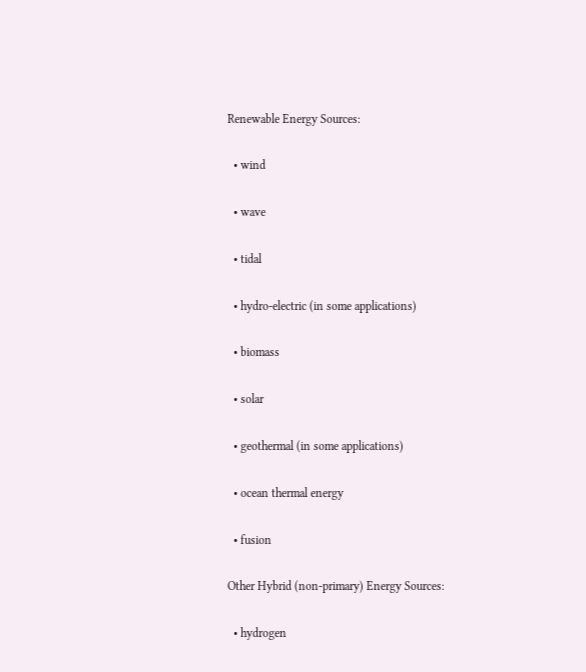Renewable Energy Sources:

  • wind

  • wave

  • tidal

  • hydro-electric (in some applications)

  • biomass

  • solar

  • geothermal (in some applications)

  • ocean thermal energy

  • fusion

Other Hybrid (non-primary) Energy Sources:

  • hydrogen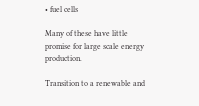• fuel cells

Many of these have little promise for large scale energy production.

Transition to a renewable and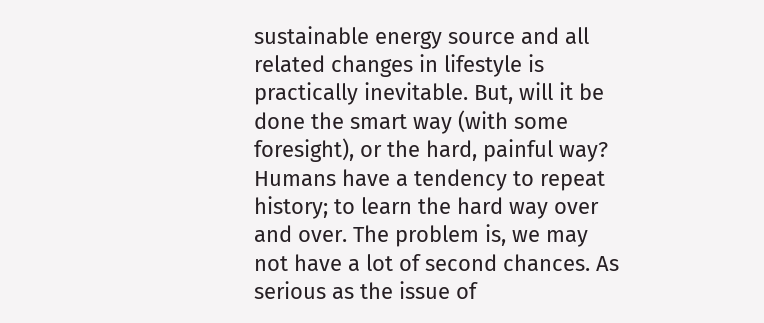sustainable energy source and all related changes in lifestyle is practically inevitable. But, will it be done the smart way (with some foresight), or the hard, painful way? Humans have a tendency to repeat history; to learn the hard way over and over. The problem is, we may not have a lot of second chances. As serious as the issue of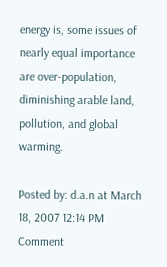energy is, some issues of nearly equal importance are over-population, diminishing arable land, pollution, and global warming.

Posted by: d.a.n at March 18, 2007 12:14 PM
Comment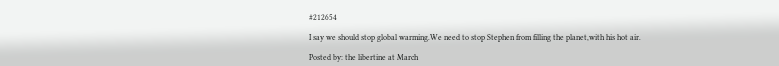#212654

I say we should stop global warming.We need to stop Stephen from filling the planet,with his hot air.

Posted by: the libertine at March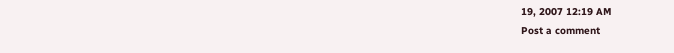19, 2007 12:19 AM
Post a comment